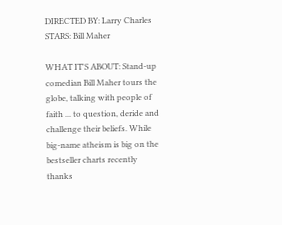DIRECTED BY: Larry Charles
STARS: Bill Maher

WHAT IT'S ABOUT: Stand-up comedian Bill Maher tours the globe, talking with people of faith ... to question, deride and challenge their beliefs. While big-name atheism is big on the bestseller charts recently thanks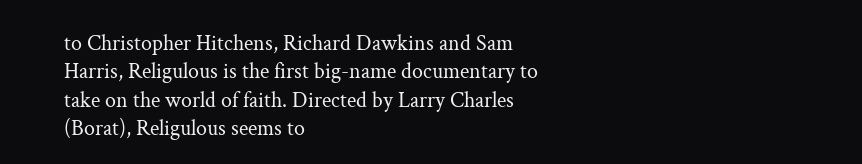to Christopher Hitchens, Richard Dawkins and Sam Harris, Religulous is the first big-name documentary to take on the world of faith. Directed by Larry Charles (Borat), Religulous seems to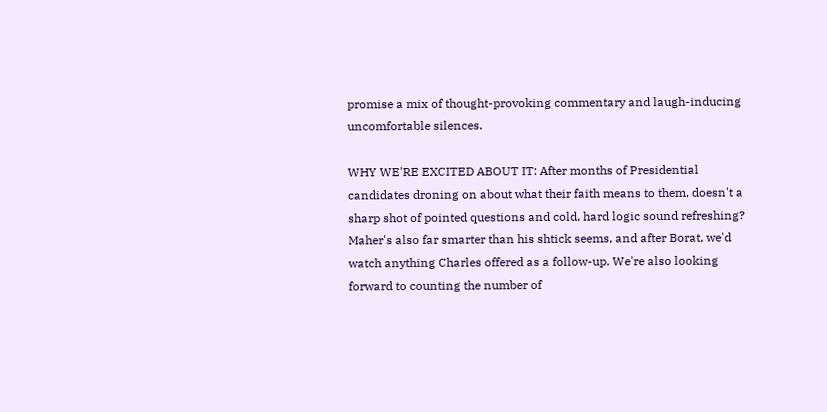promise a mix of thought-provoking commentary and laugh-inducing uncomfortable silences.

WHY WE'RE EXCITED ABOUT IT: After months of Presidential candidates droning on about what their faith means to them, doesn't a sharp shot of pointed questions and cold, hard logic sound refreshing? Maher's also far smarter than his shtick seems, and after Borat, we'd watch anything Charles offered as a follow-up. We're also looking forward to counting the number of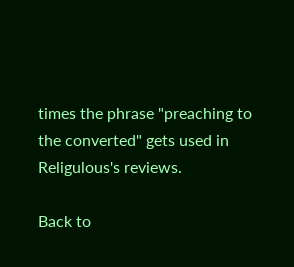times the phrase "preaching to the converted" gets used in Religulous's reviews.

Back to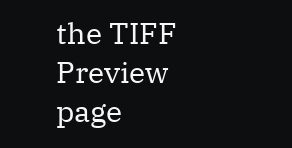the TIFF Preview page